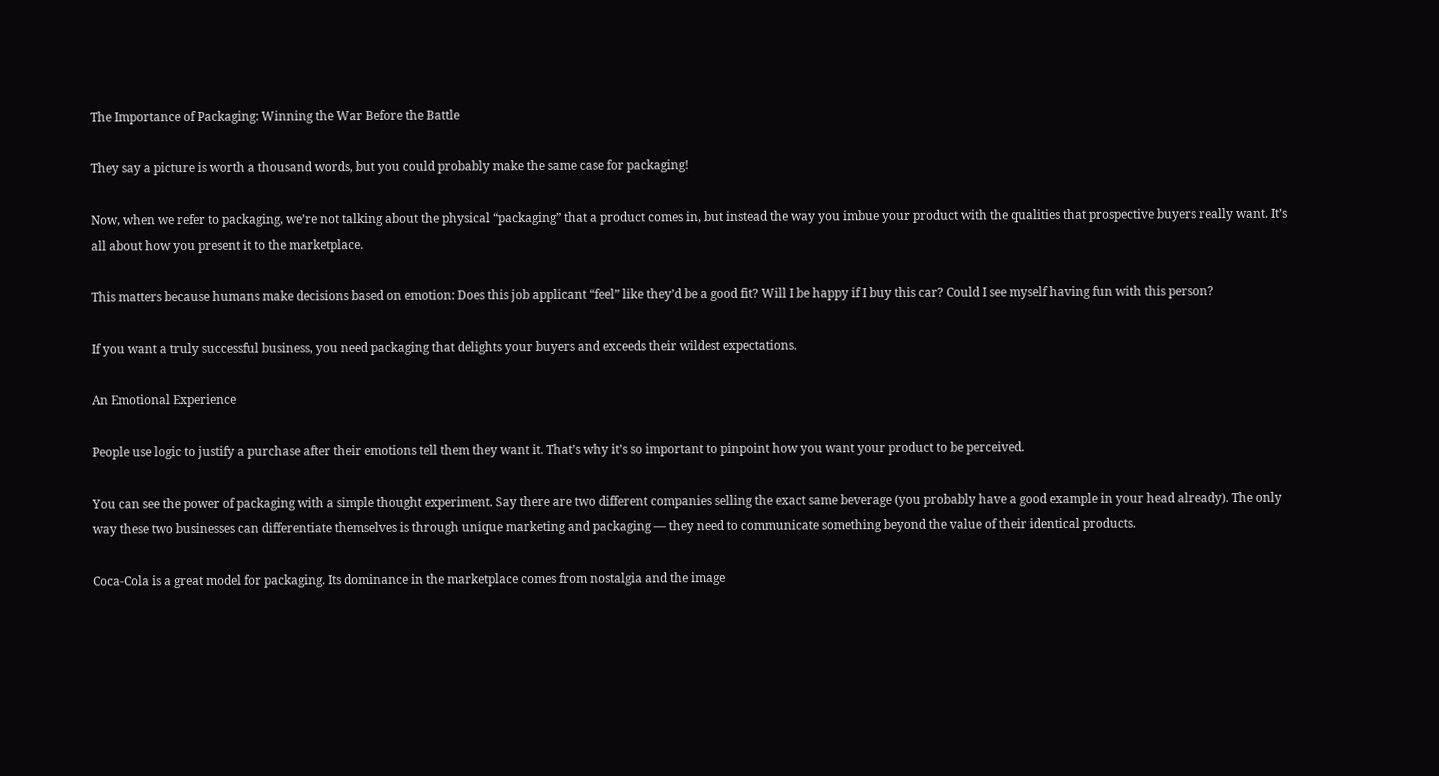The Importance of Packaging: Winning the War Before the Battle

They say a picture is worth a thousand words, but you could probably make the same case for packaging!

Now, when we refer to packaging, we’re not talking about the physical “packaging” that a product comes in, but instead the way you imbue your product with the qualities that prospective buyers really want. It’s all about how you present it to the marketplace.

This matters because humans make decisions based on emotion: Does this job applicant “feel” like they’d be a good fit? Will I be happy if I buy this car? Could I see myself having fun with this person?

If you want a truly successful business, you need packaging that delights your buyers and exceeds their wildest expectations.

An Emotional Experience

People use logic to justify a purchase after their emotions tell them they want it. That’s why it’s so important to pinpoint how you want your product to be perceived.

You can see the power of packaging with a simple thought experiment. Say there are two different companies selling the exact same beverage (you probably have a good example in your head already). The only way these two businesses can differentiate themselves is through unique marketing and packaging — they need to communicate something beyond the value of their identical products.

Coca-Cola is a great model for packaging. Its dominance in the marketplace comes from nostalgia and the image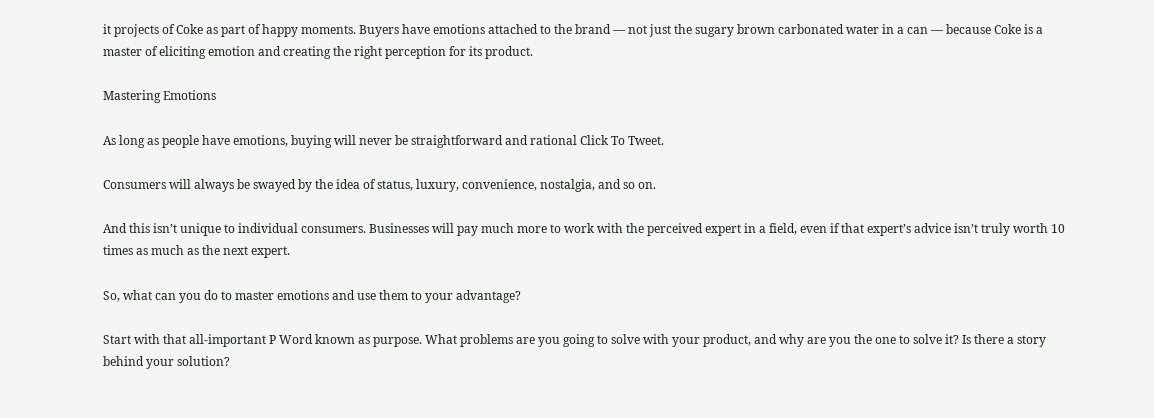it projects of Coke as part of happy moments. Buyers have emotions attached to the brand — not just the sugary brown carbonated water in a can — because Coke is a master of eliciting emotion and creating the right perception for its product.

Mastering Emotions

As long as people have emotions, buying will never be straightforward and rational Click To Tweet.

Consumers will always be swayed by the idea of status, luxury, convenience, nostalgia, and so on.

And this isn’t unique to individual consumers. Businesses will pay much more to work with the perceived expert in a field, even if that expert’s advice isn’t truly worth 10 times as much as the next expert.

So, what can you do to master emotions and use them to your advantage?

Start with that all-important P Word known as purpose. What problems are you going to solve with your product, and why are you the one to solve it? Is there a story behind your solution?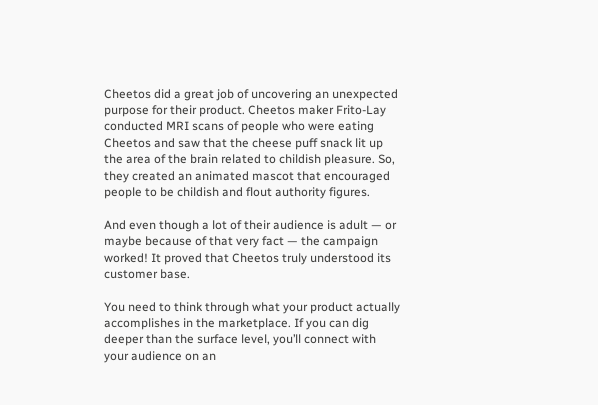Cheetos did a great job of uncovering an unexpected purpose for their product. Cheetos maker Frito-Lay conducted MRI scans of people who were eating Cheetos and saw that the cheese puff snack lit up the area of the brain related to childish pleasure. So, they created an animated mascot that encouraged people to be childish and flout authority figures.

And even though a lot of their audience is adult — or maybe because of that very fact — the campaign worked! It proved that Cheetos truly understood its customer base.

You need to think through what your product actually accomplishes in the marketplace. If you can dig deeper than the surface level, you’ll connect with your audience on an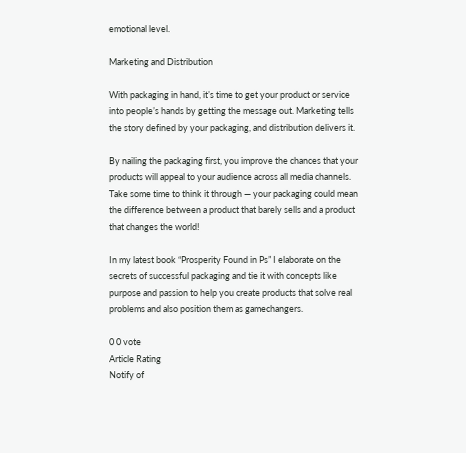emotional level.

Marketing and Distribution

With packaging in hand, it’s time to get your product or service into people’s hands by getting the message out. Marketing tells the story defined by your packaging, and distribution delivers it.

By nailing the packaging first, you improve the chances that your products will appeal to your audience across all media channels. Take some time to think it through — your packaging could mean the difference between a product that barely sells and a product that changes the world!

In my latest book “Prosperity Found in Ps” I elaborate on the secrets of successful packaging and tie it with concepts like purpose and passion to help you create products that solve real problems and also position them as gamechangers.

0 0 vote
Article Rating
Notify of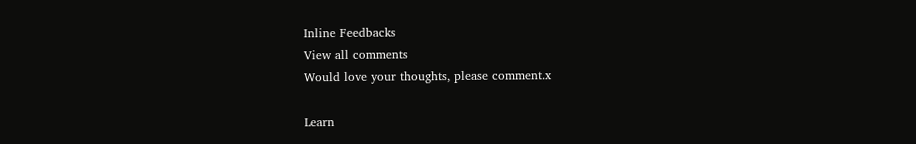Inline Feedbacks
View all comments
Would love your thoughts, please comment.x

Learn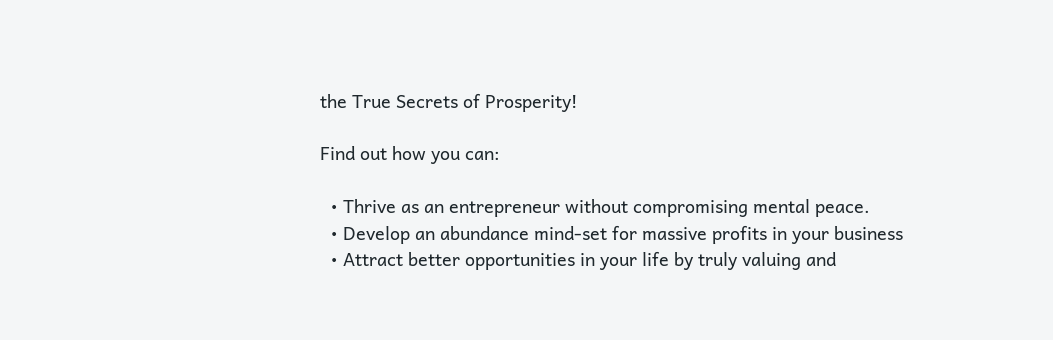the True Secrets of Prosperity!

Find out how you can:

  • Thrive as an entrepreneur without compromising mental peace.
  • Develop an abundance mind-set for massive profits in your business
  • Attract better opportunities in your life by truly valuing and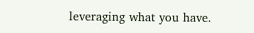leveraging what you have.